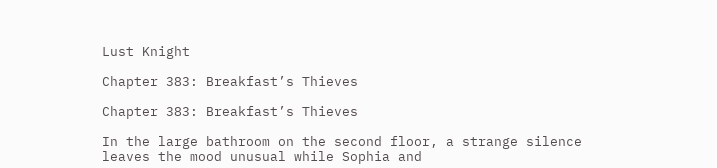Lust Knight

Chapter 383: Breakfast’s Thieves

Chapter 383: Breakfast’s Thieves

In the large bathroom on the second floor, a strange silence leaves the mood unusual while Sophia and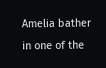Amelia bather in one of the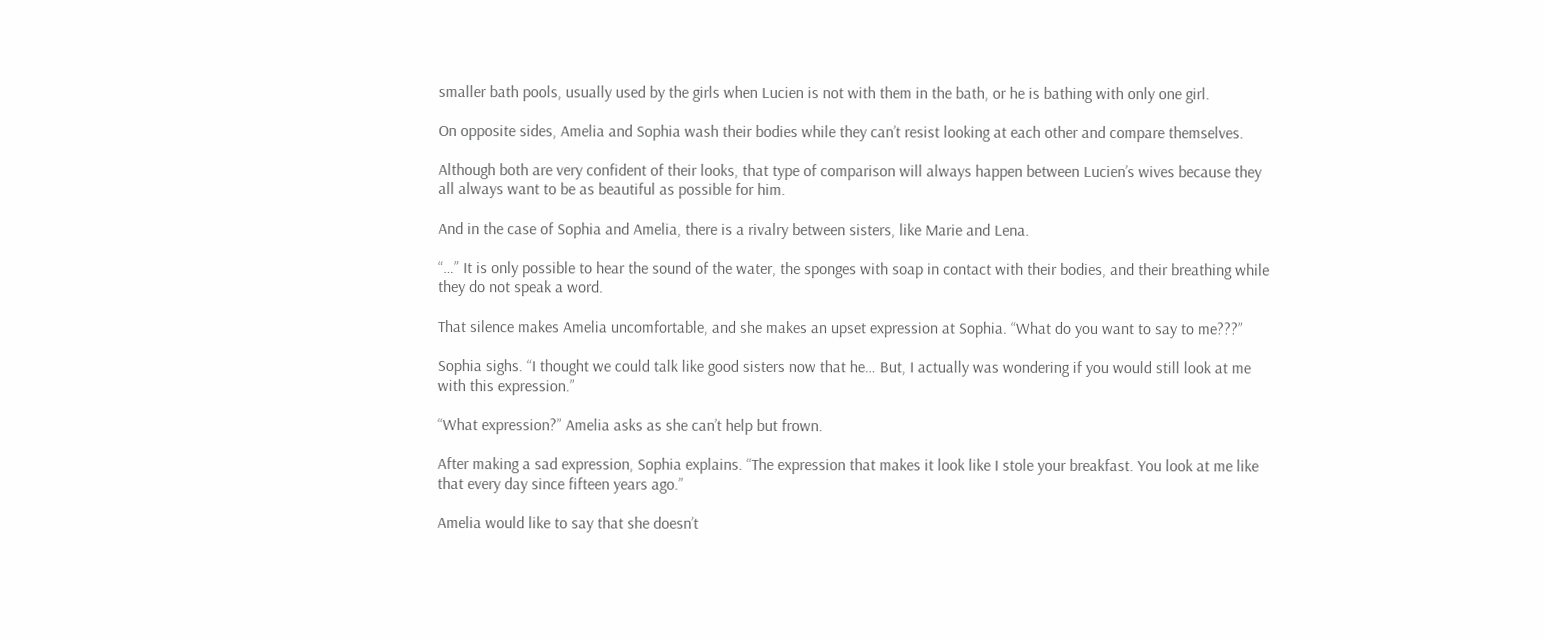smaller bath pools, usually used by the girls when Lucien is not with them in the bath, or he is bathing with only one girl.

On opposite sides, Amelia and Sophia wash their bodies while they can’t resist looking at each other and compare themselves.

Although both are very confident of their looks, that type of comparison will always happen between Lucien’s wives because they all always want to be as beautiful as possible for him.

And in the case of Sophia and Amelia, there is a rivalry between sisters, like Marie and Lena.

“…” It is only possible to hear the sound of the water, the sponges with soap in contact with their bodies, and their breathing while they do not speak a word.

That silence makes Amelia uncomfortable, and she makes an upset expression at Sophia. “What do you want to say to me???”

Sophia sighs. “I thought we could talk like good sisters now that he… But, I actually was wondering if you would still look at me with this expression.”

“What expression?” Amelia asks as she can’t help but frown.

After making a sad expression, Sophia explains. “The expression that makes it look like I stole your breakfast. You look at me like that every day since fifteen years ago.”

Amelia would like to say that she doesn’t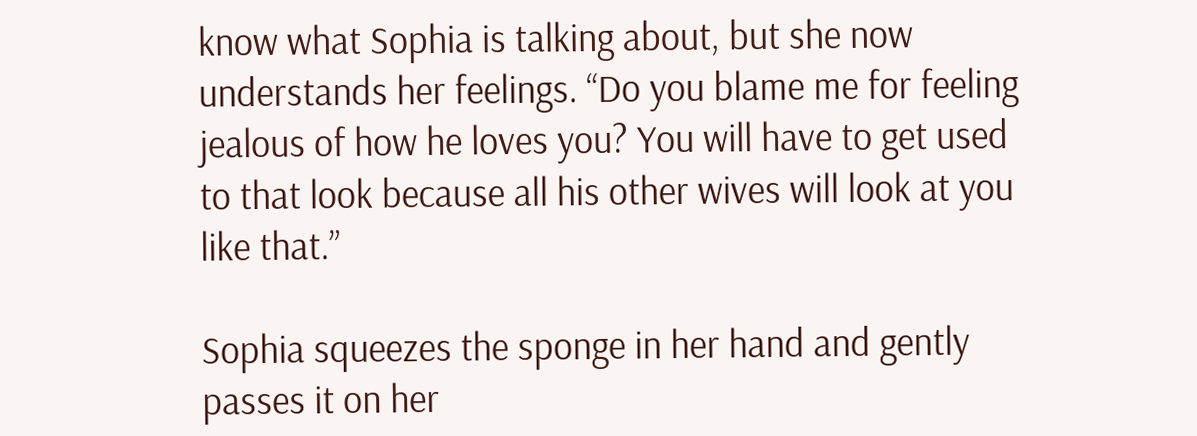know what Sophia is talking about, but she now understands her feelings. “Do you blame me for feeling jealous of how he loves you? You will have to get used to that look because all his other wives will look at you like that.”

Sophia squeezes the sponge in her hand and gently passes it on her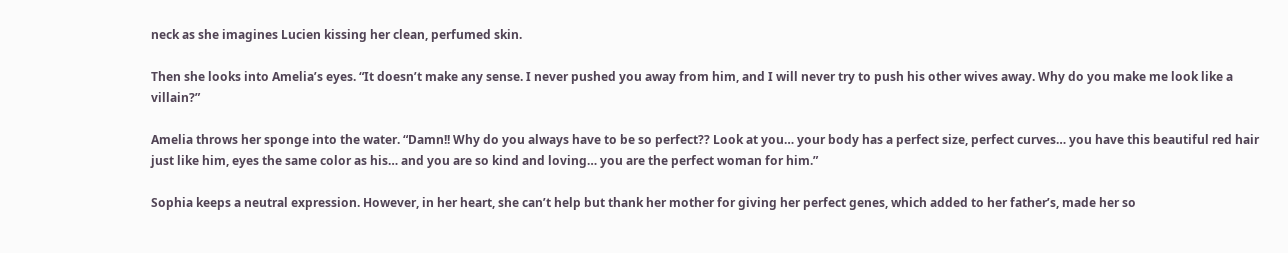neck as she imagines Lucien kissing her clean, perfumed skin.

Then she looks into Amelia’s eyes. “It doesn’t make any sense. I never pushed you away from him, and I will never try to push his other wives away. Why do you make me look like a villain?”

Amelia throws her sponge into the water. “Damn!! Why do you always have to be so perfect?? Look at you… your body has a perfect size, perfect curves… you have this beautiful red hair just like him, eyes the same color as his… and you are so kind and loving… you are the perfect woman for him.”

Sophia keeps a neutral expression. However, in her heart, she can’t help but thank her mother for giving her perfect genes, which added to her father’s, made her so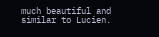much beautiful and similar to Lucien.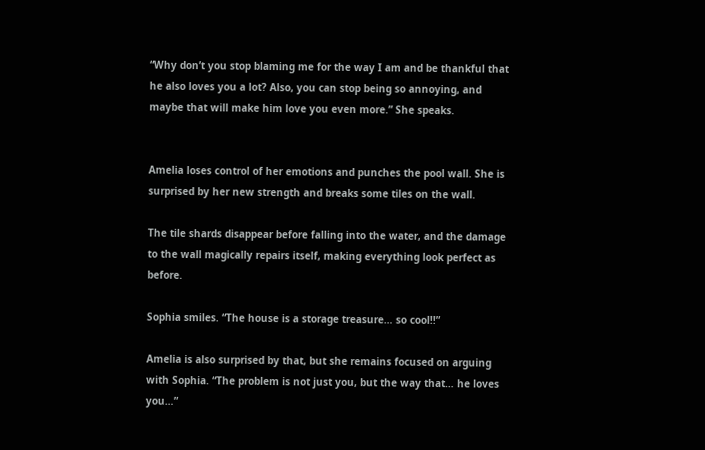“Why don’t you stop blaming me for the way I am and be thankful that he also loves you a lot? Also, you can stop being so annoying, and maybe that will make him love you even more.” She speaks.


Amelia loses control of her emotions and punches the pool wall. She is surprised by her new strength and breaks some tiles on the wall.

The tile shards disappear before falling into the water, and the damage to the wall magically repairs itself, making everything look perfect as before.

Sophia smiles. “The house is a storage treasure… so cool!!”

Amelia is also surprised by that, but she remains focused on arguing with Sophia. “The problem is not just you, but the way that… he loves you…”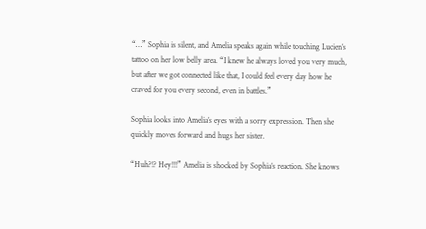“…” Sophia is silent, and Amelia speaks again while touching Lucien’s tattoo on her low belly area. “I knew he always loved you very much, but after we got connected like that, I could feel every day how he craved for you every second, even in battles.”

Sophia looks into Amelia’s eyes with a sorry expression. Then she quickly moves forward and hugs her sister.

“Huh?!? Hey!!!” Amelia is shocked by Sophia’s reaction. She knows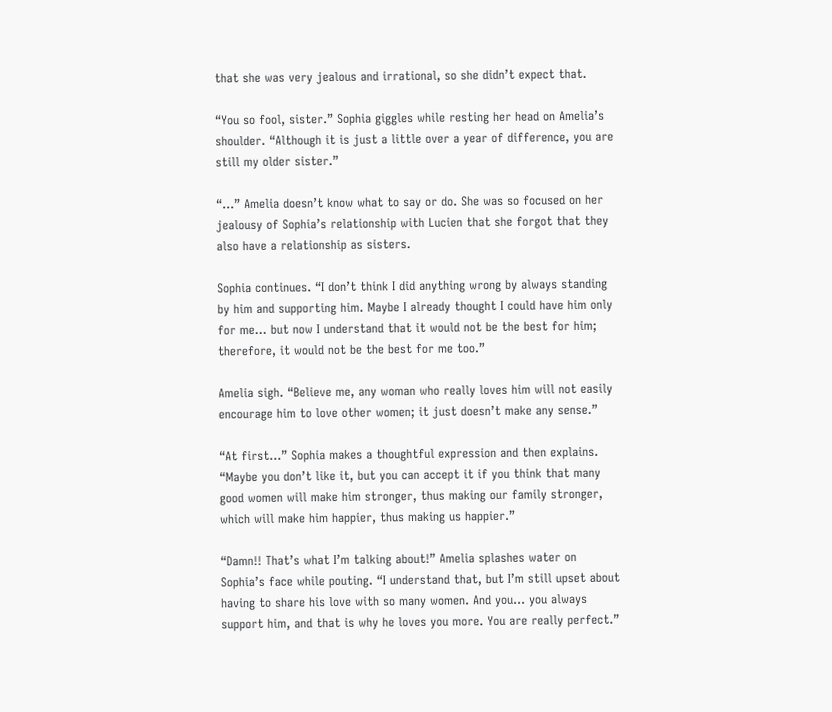that she was very jealous and irrational, so she didn’t expect that.

“You so fool, sister.” Sophia giggles while resting her head on Amelia’s shoulder. “Although it is just a little over a year of difference, you are still my older sister.”

“…” Amelia doesn’t know what to say or do. She was so focused on her jealousy of Sophia’s relationship with Lucien that she forgot that they also have a relationship as sisters.

Sophia continues. “I don’t think I did anything wrong by always standing by him and supporting him. Maybe I already thought I could have him only for me… but now I understand that it would not be the best for him; therefore, it would not be the best for me too.”

Amelia sigh. “Believe me, any woman who really loves him will not easily encourage him to love other women; it just doesn’t make any sense.”

“At first…” Sophia makes a thoughtful expression and then explains. “Maybe you don’t like it, but you can accept it if you think that many good women will make him stronger, thus making our family stronger, which will make him happier, thus making us happier.”

“Damn!! That’s what I’m talking about!” Amelia splashes water on Sophia’s face while pouting. “I understand that, but I’m still upset about having to share his love with so many women. And you… you always support him, and that is why he loves you more. You are really perfect.”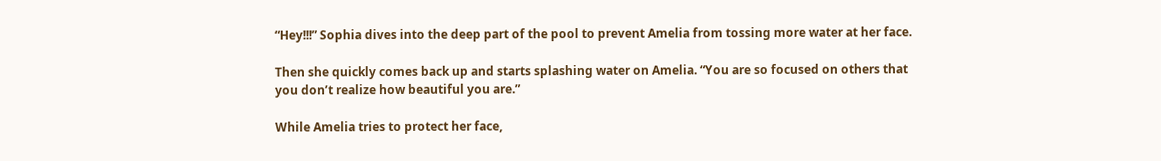“Hey!!!” Sophia dives into the deep part of the pool to prevent Amelia from tossing more water at her face.

Then she quickly comes back up and starts splashing water on Amelia. “You are so focused on others that you don’t realize how beautiful you are.”

While Amelia tries to protect her face,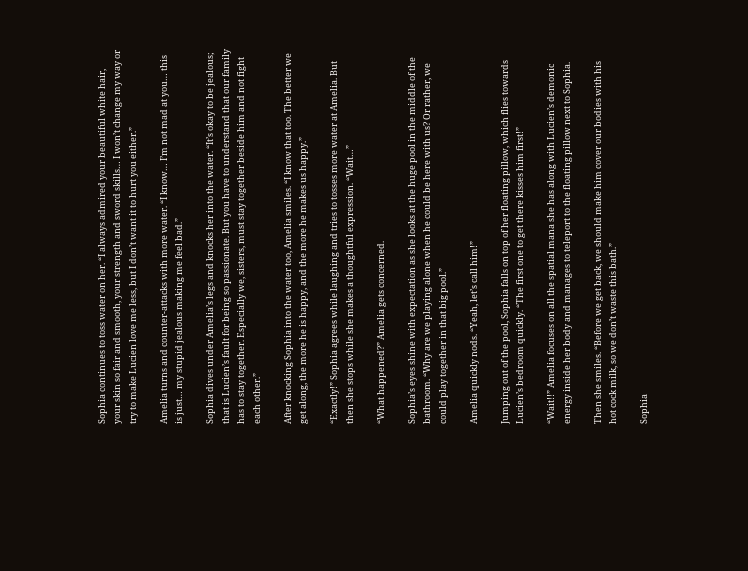Sophia continues to toss water on her. “I always admired your beautiful white hair, your skin so fair and smooth, your strength and sword skills… I won’t change my way or try to make Lucien love me less, but I don’t want it to hurt you either.”

Amelia turns and counter-attacks with more water. “I know… I’m not mad at you… this is just… my stupid jealous making me feel bad.”

Sophia dives under Amelia’s legs and knocks her into the water. “It’s okay to be jealous; that is Lucien’s fault for being so passionate. But you have to understand that our family has to stay together. Especially we, sisters, must stay together beside him and not fight each other.”

After knocking Sophia into the water too, Amelia smiles. “I know that too. The better we get along, the more he is happy, and the more he makes us happy.”

“Exactly!” Sophia agrees while laughing and tries to tosses more water at Amelia. But then she stops while she makes a thoughtful expression. “Wait…”

“What happened?” Amelia gets concerned.

Sophia’s eyes shine with expectation as she looks at the huge pool in the middle of the bathroom. “Why are we playing alone when he could be here with us? Or rather, we could play together in that big pool.”

Amelia quickly nods. “Yeah, let’s call him!”

Jumping out of the pool, Sophia falls on top of her floating pillow, which flies towards Lucien’s bedroom quickly. “The first one to get there kisses him first!”

“Wait!!” Amelia focuses on all the spatial mana she has along with Lucien’s demonic energy inside her body and manages to teleport to the floating pillow next to Sophia.

Then she smiles. “Before we get back, we should make him cover our bodies with his hot cock milk, so we don’t waste this bath.”

Sophia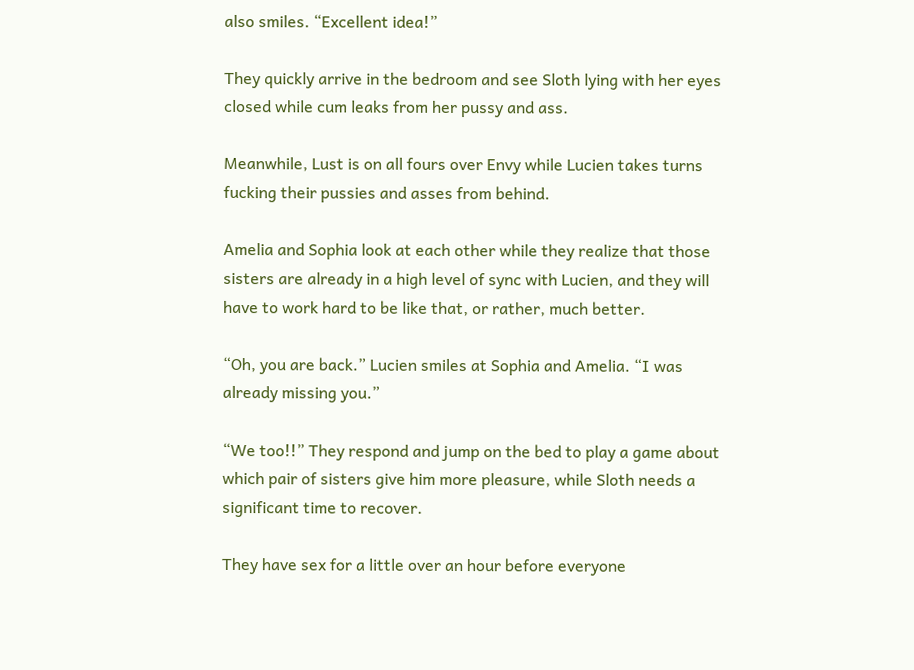also smiles. “Excellent idea!”

They quickly arrive in the bedroom and see Sloth lying with her eyes closed while cum leaks from her pussy and ass.

Meanwhile, Lust is on all fours over Envy while Lucien takes turns fucking their pussies and asses from behind.

Amelia and Sophia look at each other while they realize that those sisters are already in a high level of sync with Lucien, and they will have to work hard to be like that, or rather, much better.

“Oh, you are back.” Lucien smiles at Sophia and Amelia. “I was already missing you.”

“We too!!” They respond and jump on the bed to play a game about which pair of sisters give him more pleasure, while Sloth needs a significant time to recover.

They have sex for a little over an hour before everyone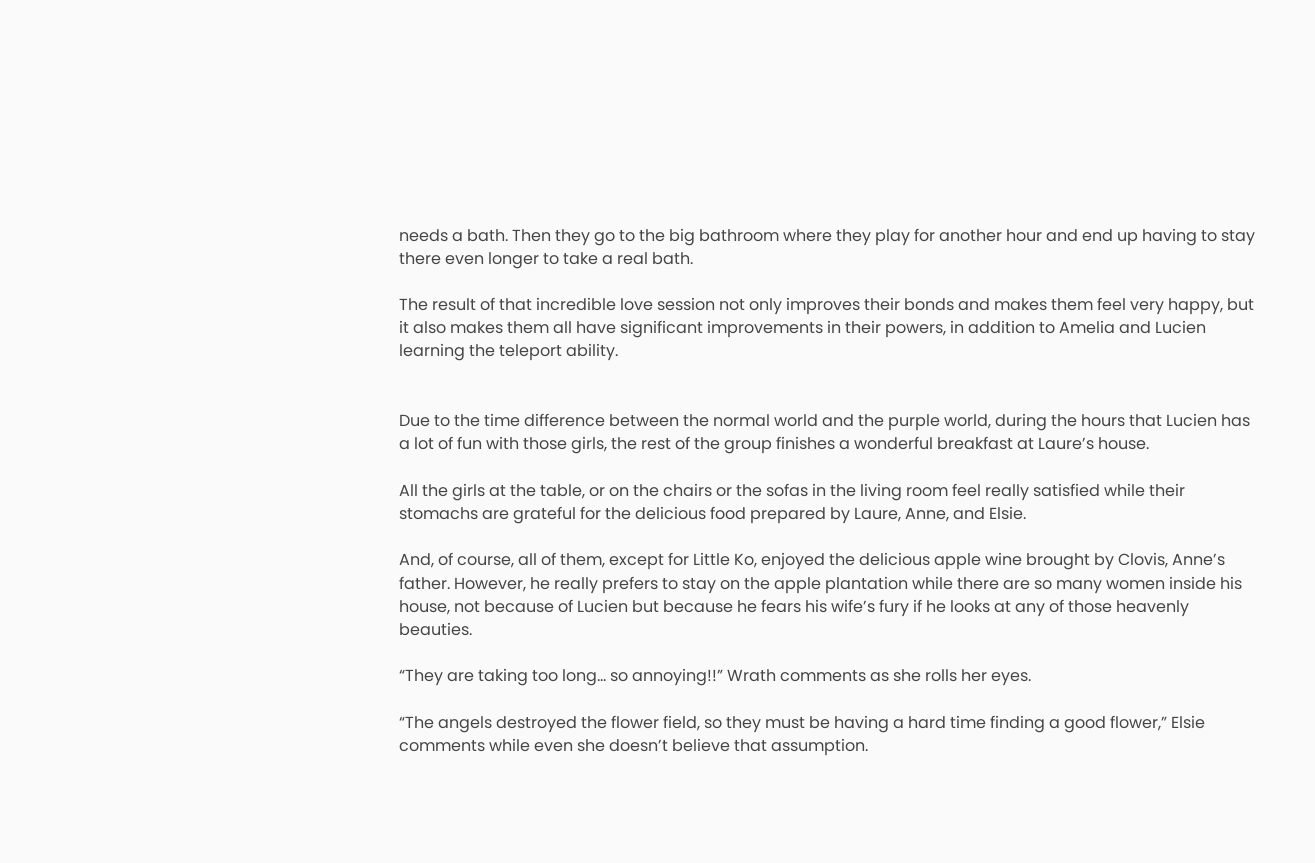needs a bath. Then they go to the big bathroom where they play for another hour and end up having to stay there even longer to take a real bath.

The result of that incredible love session not only improves their bonds and makes them feel very happy, but it also makes them all have significant improvements in their powers, in addition to Amelia and Lucien learning the teleport ability.


Due to the time difference between the normal world and the purple world, during the hours that Lucien has a lot of fun with those girls, the rest of the group finishes a wonderful breakfast at Laure’s house.

All the girls at the table, or on the chairs or the sofas in the living room feel really satisfied while their stomachs are grateful for the delicious food prepared by Laure, Anne, and Elsie.

And, of course, all of them, except for Little Ko, enjoyed the delicious apple wine brought by Clovis, Anne’s father. However, he really prefers to stay on the apple plantation while there are so many women inside his house, not because of Lucien but because he fears his wife’s fury if he looks at any of those heavenly beauties.

“They are taking too long… so annoying!!” Wrath comments as she rolls her eyes.

“The angels destroyed the flower field, so they must be having a hard time finding a good flower,” Elsie comments while even she doesn’t believe that assumption.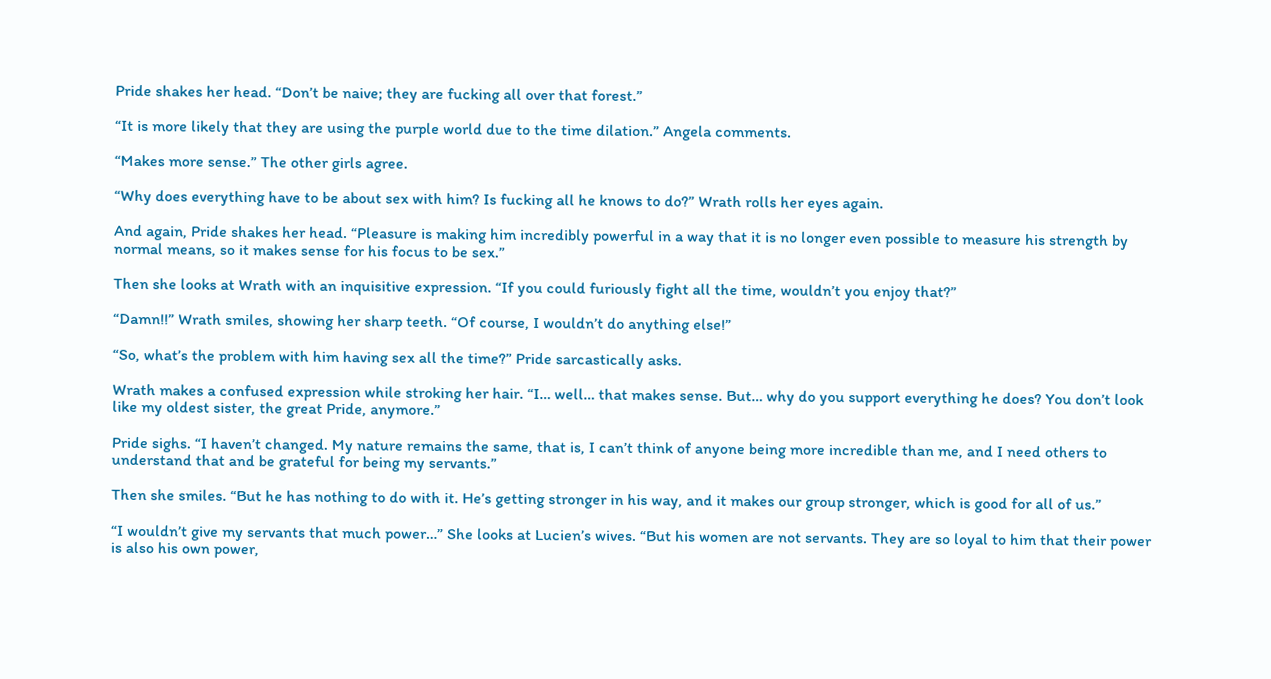Pride shakes her head. “Don’t be naive; they are fucking all over that forest.”

“It is more likely that they are using the purple world due to the time dilation.” Angela comments.

“Makes more sense.” The other girls agree.

“Why does everything have to be about sex with him? Is fucking all he knows to do?” Wrath rolls her eyes again.

And again, Pride shakes her head. “Pleasure is making him incredibly powerful in a way that it is no longer even possible to measure his strength by normal means, so it makes sense for his focus to be sex.”

Then she looks at Wrath with an inquisitive expression. “If you could furiously fight all the time, wouldn’t you enjoy that?”

“Damn!!” Wrath smiles, showing her sharp teeth. “Of course, I wouldn’t do anything else!”

“So, what’s the problem with him having sex all the time?” Pride sarcastically asks.

Wrath makes a confused expression while stroking her hair. “I… well… that makes sense. But… why do you support everything he does? You don’t look like my oldest sister, the great Pride, anymore.”

Pride sighs. “I haven’t changed. My nature remains the same, that is, I can’t think of anyone being more incredible than me, and I need others to understand that and be grateful for being my servants.”

Then she smiles. “But he has nothing to do with it. He’s getting stronger in his way, and it makes our group stronger, which is good for all of us.”

“I wouldn’t give my servants that much power…” She looks at Lucien’s wives. “But his women are not servants. They are so loyal to him that their power is also his own power,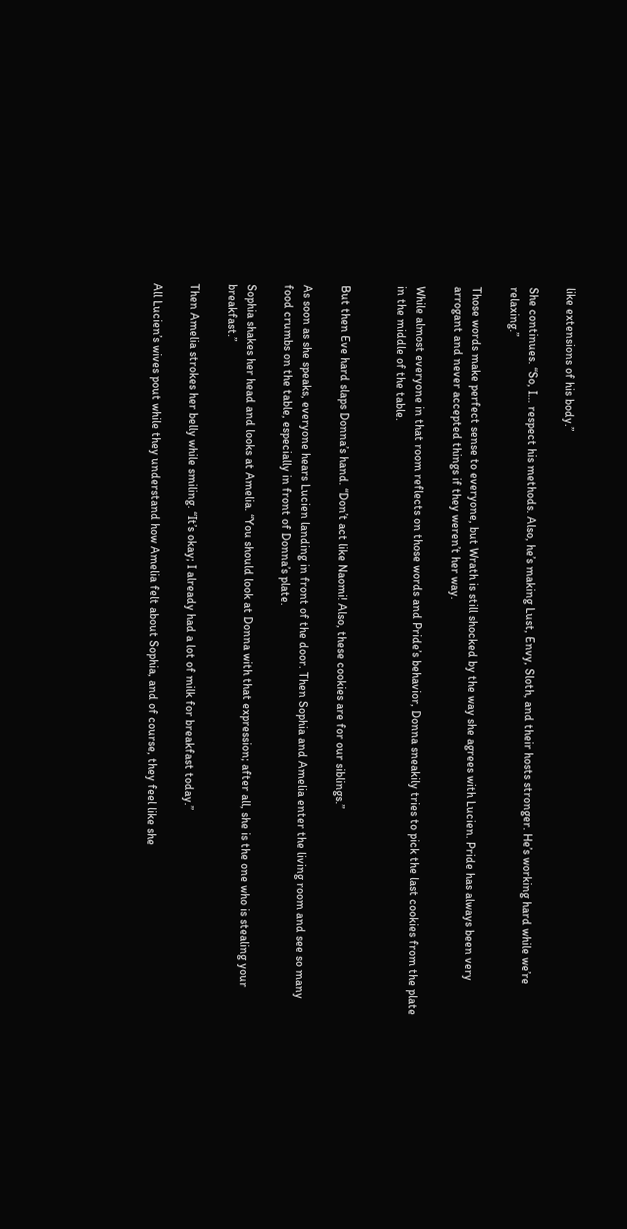like extensions of his body.”

She continues. “So, I… respect his methods. Also, he’s making Lust, Envy, Sloth, and their hosts stronger. He’s working hard while we’re relaxing.”

Those words make perfect sense to everyone, but Wrath is still shocked by the way she agrees with Lucien. Pride has always been very arrogant and never accepted things if they weren’t her way.

While almost everyone in that room reflects on those words and Pride’s behavior, Donna sneakily tries to pick the last cookies from the plate in the middle of the table.


But then Eve hard slaps Donna’s hand. “Don’t act like Naomi! Also, these cookies are for our siblings.”

As soon as she speaks, everyone hears Lucien landing in front of the door. Then Sophia and Amelia enter the living room and see so many food crumbs on the table, especially in front of Donna’s plate.

Sophia shakes her head and looks at Amelia. “You should look at Donna with that expression; after all, she is the one who is stealing your breakfast.”

Then Amelia strokes her belly while smiling. “It’s okay; I already had a lot of milk for breakfast today.”

All Lucien’s wives pout while they understand how Amelia felt about Sophia, and of course, they feel like she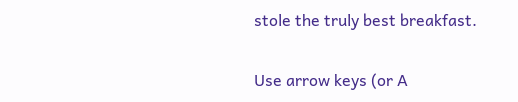stole the truly best breakfast.

Use arrow keys (or A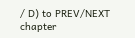/ D) to PREV/NEXT chapter